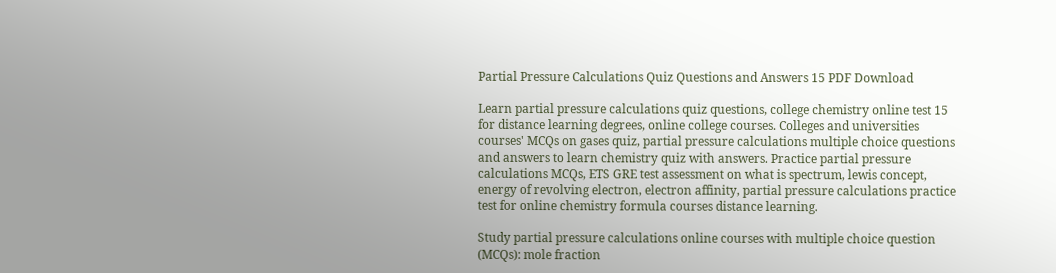Partial Pressure Calculations Quiz Questions and Answers 15 PDF Download

Learn partial pressure calculations quiz questions, college chemistry online test 15 for distance learning degrees, online college courses. Colleges and universities courses' MCQs on gases quiz, partial pressure calculations multiple choice questions and answers to learn chemistry quiz with answers. Practice partial pressure calculations MCQs, ETS GRE test assessment on what is spectrum, lewis concept, energy of revolving electron, electron affinity, partial pressure calculations practice test for online chemistry formula courses distance learning.

Study partial pressure calculations online courses with multiple choice question (MCQs): mole fraction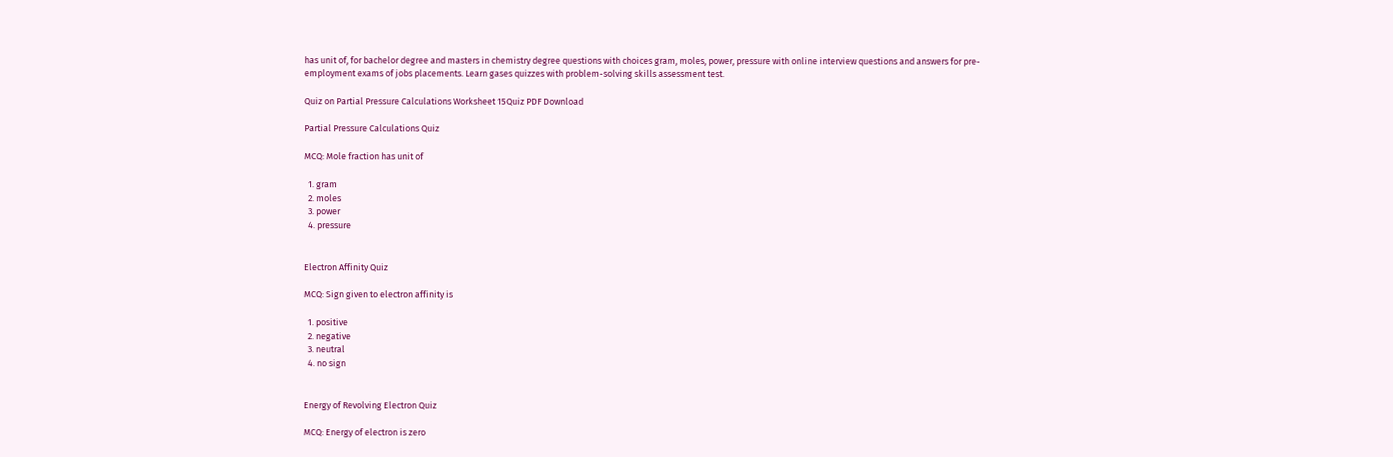has unit of, for bachelor degree and masters in chemistry degree questions with choices gram, moles, power, pressure with online interview questions and answers for pre-employment exams of jobs placements. Learn gases quizzes with problem-solving skills assessment test.

Quiz on Partial Pressure Calculations Worksheet 15Quiz PDF Download

Partial Pressure Calculations Quiz

MCQ: Mole fraction has unit of

  1. gram
  2. moles
  3. power
  4. pressure


Electron Affinity Quiz

MCQ: Sign given to electron affinity is

  1. positive
  2. negative
  3. neutral
  4. no sign


Energy of Revolving Electron Quiz

MCQ: Energy of electron is zero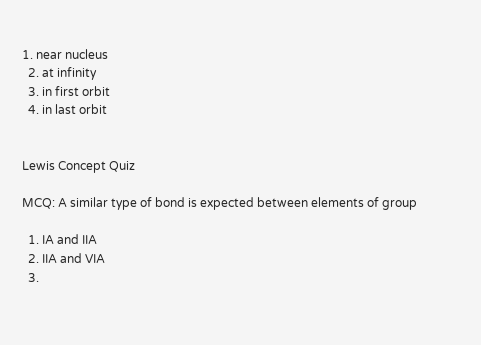1. near nucleus
  2. at infinity
  3. in first orbit
  4. in last orbit


Lewis Concept Quiz

MCQ: A similar type of bond is expected between elements of group

  1. IA and IIA
  2. IIA and VIA
  3.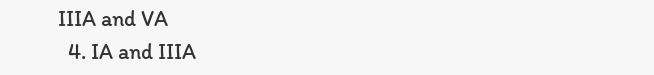IIIA and VA
  4. IA and IIIA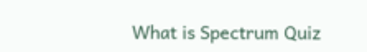What is Spectrum Quiz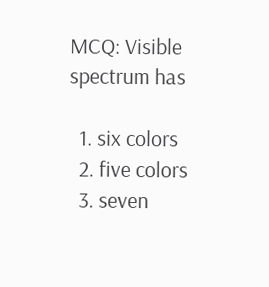MCQ: Visible spectrum has

  1. six colors
  2. five colors
  3. seven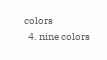colors
  4. nine colors